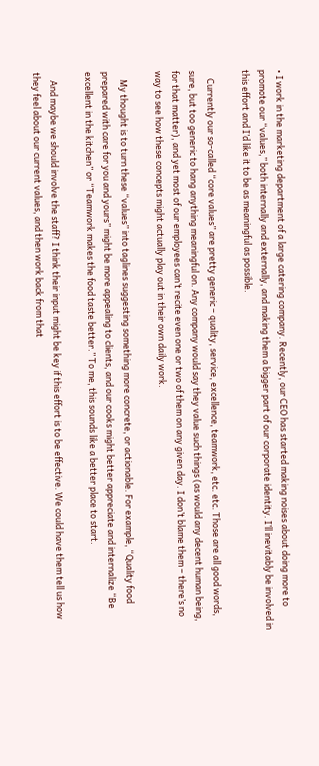• I work in the marketing department of a large catering company. Recently, our CEO has started making noises about doing more to promote our “values,” both internally and externally, and making them a bigger part of our corporate identity. I’ll inevitably be involved in this effort and I’d like it to be as meaningful as possible.

    Currently our so-called “core values” are pretty generic – quality, service, excellence, teamwork, etc. etc. Those are all good words, sure, but too generic to hang anything meaningful on. Any company would say they value such things (as would any decent human being, for that matter), and yet most of our employees can’t recite even one or two of them on any given day. I don’t blame them – there’s no way to see how these concepts might actually play out in their own daily work.

    My thought is to turn these “values” into taglines suggesting something more concrete, or actionable. For example, “Quality food prepared with care for you and yours” might be more appealing to clients, and our cooks might better appreciate and internalize “Be excellent in the kitchen” or “Teamwork makes the food taste better.” To me, this sounds like a better place to start.

    And maybe we should involve the staff? I think their input might be key if this effort is to be effective. We could have them tell us how they feel about our current values, and then work back from that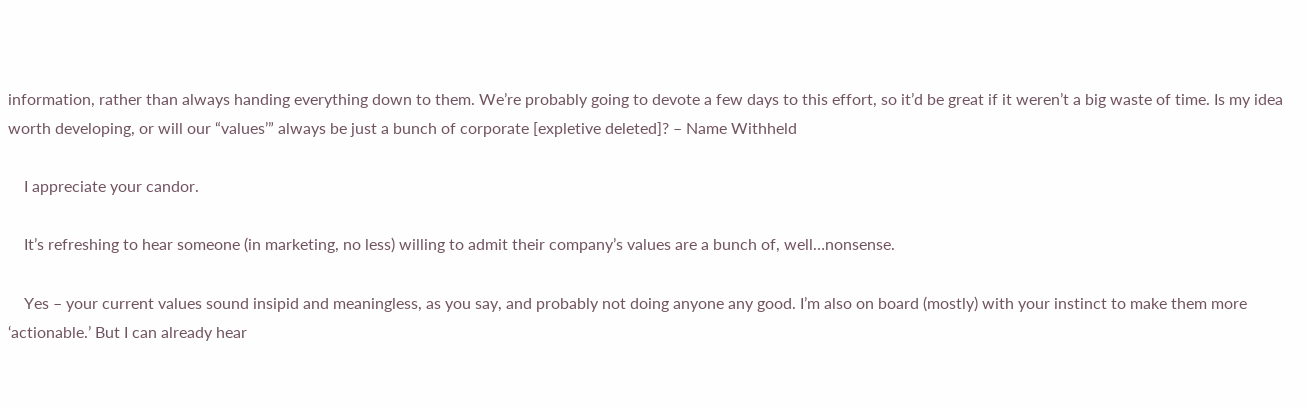information, rather than always handing everything down to them. We’re probably going to devote a few days to this effort, so it’d be great if it weren’t a big waste of time. Is my idea worth developing, or will our “values’” always be just a bunch of corporate [expletive deleted]? – Name Withheld

    I appreciate your candor.

    It’s refreshing to hear someone (in marketing, no less) willing to admit their company’s values are a bunch of, well…nonsense.

    Yes – your current values sound insipid and meaningless, as you say, and probably not doing anyone any good. I’m also on board (mostly) with your instinct to make them more ‘actionable.’ But I can already hear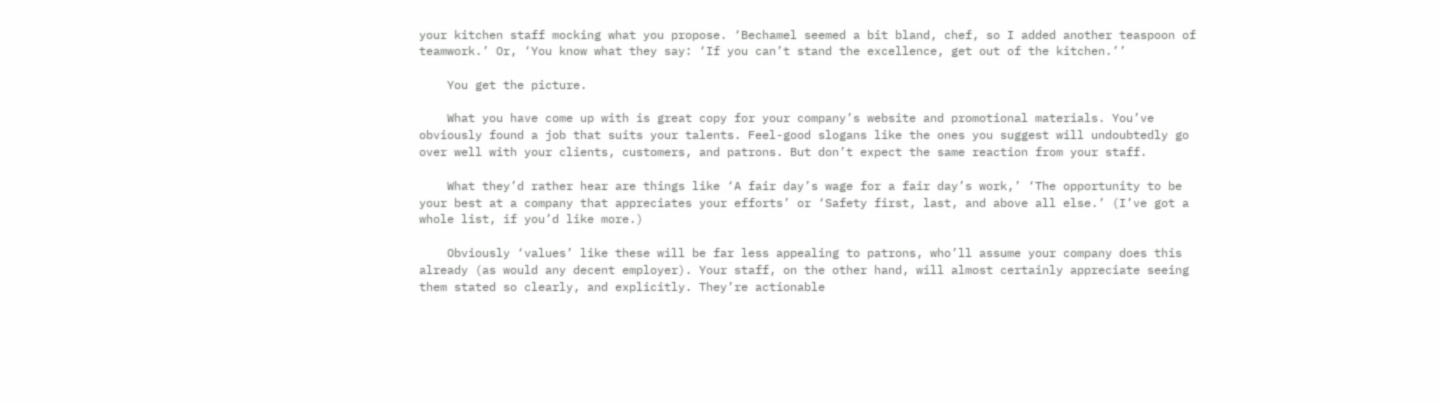your kitchen staff mocking what you propose. ‘Bechamel seemed a bit bland, chef, so I added another teaspoon of teamwork.’ Or, ‘You know what they say: ‘If you can’t stand the excellence, get out of the kitchen.’’

    You get the picture.

    What you have come up with is great copy for your company’s website and promotional materials. You’ve obviously found a job that suits your talents. Feel-good slogans like the ones you suggest will undoubtedly go over well with your clients, customers, and patrons. But don’t expect the same reaction from your staff.

    What they’d rather hear are things like ‘A fair day’s wage for a fair day’s work,’ ‘The opportunity to be your best at a company that appreciates your efforts’ or ‘Safety first, last, and above all else.’ (I’ve got a whole list, if you’d like more.)

    Obviously ‘values’ like these will be far less appealing to patrons, who’ll assume your company does this already (as would any decent employer). Your staff, on the other hand, will almost certainly appreciate seeing them stated so clearly, and explicitly. They’re actionable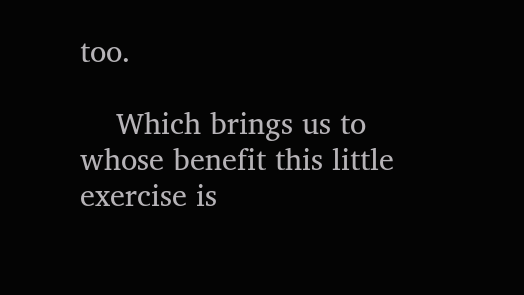too.

    Which brings us to whose benefit this little exercise is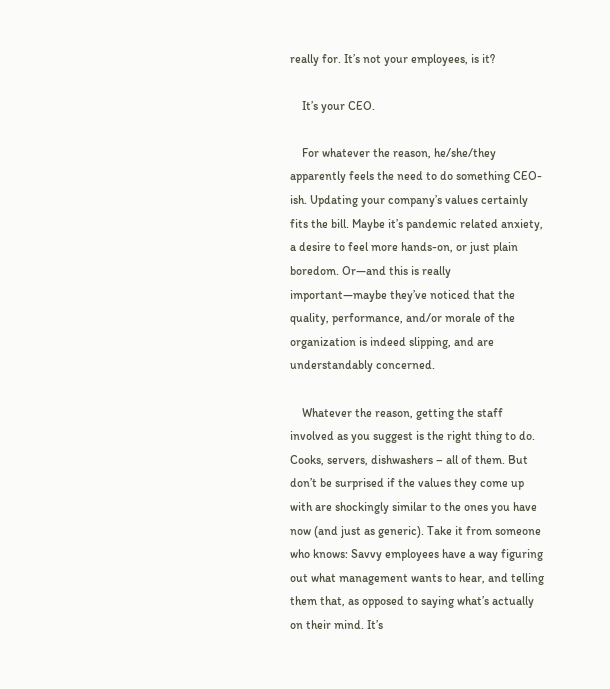really for. It’s not your employees, is it?

    It’s your CEO.

    For whatever the reason, he/she/they apparently feels the need to do something CEO-ish. Updating your company’s values certainly fits the bill. Maybe it’s pandemic related anxiety, a desire to feel more hands-on, or just plain boredom. Or—and this is really important—maybe they’ve noticed that the quality, performance, and/or morale of the organization is indeed slipping, and are understandably concerned.

    Whatever the reason, getting the staff involved as you suggest is the right thing to do. Cooks, servers, dishwashers – all of them. But don’t be surprised if the values they come up with are shockingly similar to the ones you have now (and just as generic). Take it from someone who knows: Savvy employees have a way figuring out what management wants to hear, and telling them that, as opposed to saying what’s actually on their mind. It’s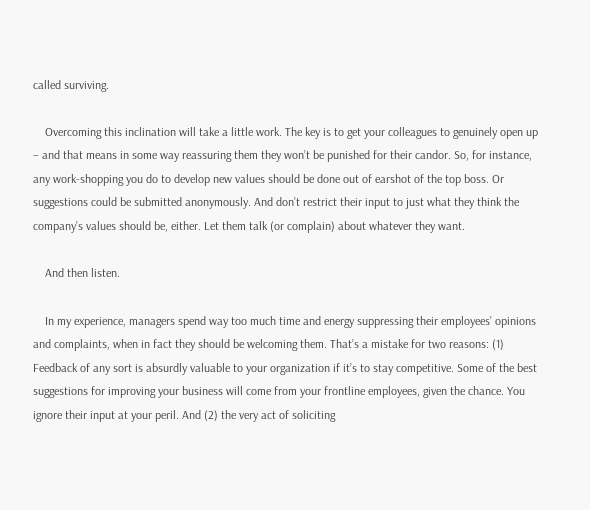called surviving.

    Overcoming this inclination will take a little work. The key is to get your colleagues to genuinely open up – and that means in some way reassuring them they won’t be punished for their candor. So, for instance, any work-shopping you do to develop new values should be done out of earshot of the top boss. Or suggestions could be submitted anonymously. And don’t restrict their input to just what they think the company’s values should be, either. Let them talk (or complain) about whatever they want.

    And then listen.

    In my experience, managers spend way too much time and energy suppressing their employees’ opinions and complaints, when in fact they should be welcoming them. That’s a mistake for two reasons: (1) Feedback of any sort is absurdly valuable to your organization if it’s to stay competitive. Some of the best suggestions for improving your business will come from your frontline employees, given the chance. You ignore their input at your peril. And (2) the very act of soliciting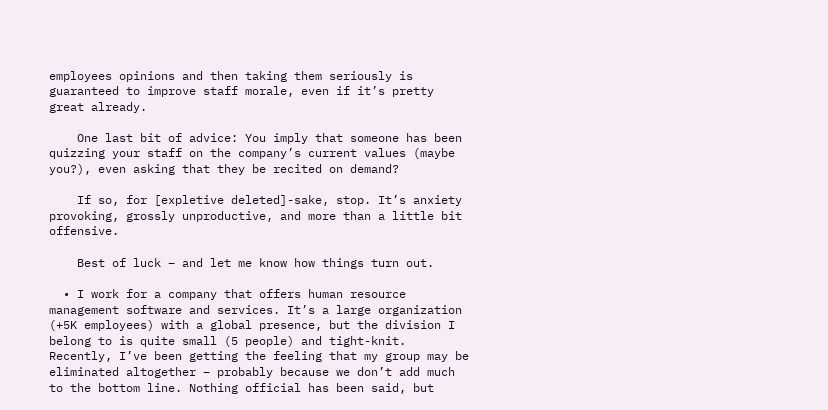employees opinions and then taking them seriously is guaranteed to improve staff morale, even if it’s pretty great already.

    One last bit of advice: You imply that someone has been quizzing your staff on the company’s current values (maybe you?), even asking that they be recited on demand?

    If so, for [expletive deleted]-sake, stop. It’s anxiety provoking, grossly unproductive, and more than a little bit offensive.

    Best of luck – and let me know how things turn out.

  • I work for a company that offers human resource management software and services. It’s a large organization (+5K employees) with a global presence, but the division I belong to is quite small (5 people) and tight-knit. Recently, I’ve been getting the feeling that my group may be eliminated altogether – probably because we don’t add much to the bottom line. Nothing official has been said, but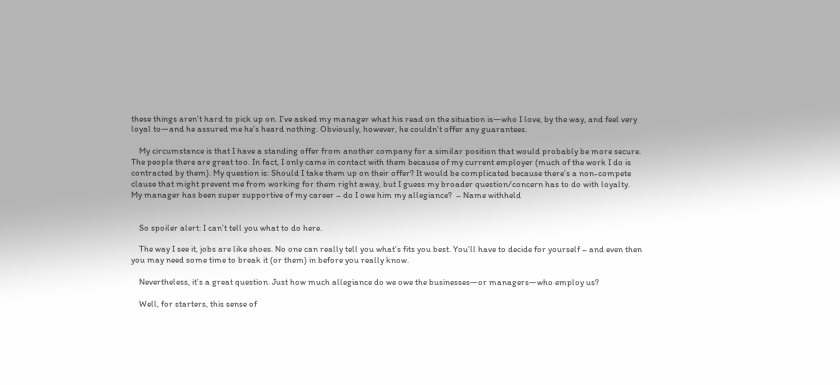these things aren’t hard to pick up on. I’ve asked my manager what his read on the situation is—who I love, by the way, and feel very loyal to—and he assured me he’s heard nothing. Obviously, however, he couldn’t offer any guarantees.

    My circumstance is that I have a standing offer from another company for a similar position that would probably be more secure. The people there are great too. In fact, I only came in contact with them because of my current employer (much of the work I do is contracted by them). My question is: Should I take them up on their offer? It would be complicated because there’s a non-compete clause that might prevent me from working for them right away, but I guess my broader question/concern has to do with loyalty. My manager has been super supportive of my career – do I owe him my allegiance?  – Name withheld


    So spoiler alert: I can’t tell you what to do here.

    The way I see it, jobs are like shoes. No one can really tell you what’s fits you best. You’ll have to decide for yourself – and even then you may need some time to break it (or them) in before you really know.

    Nevertheless, it’s a great question. Just how much allegiance do we owe the businesses—or managers—who employ us?

    Well, for starters, this sense of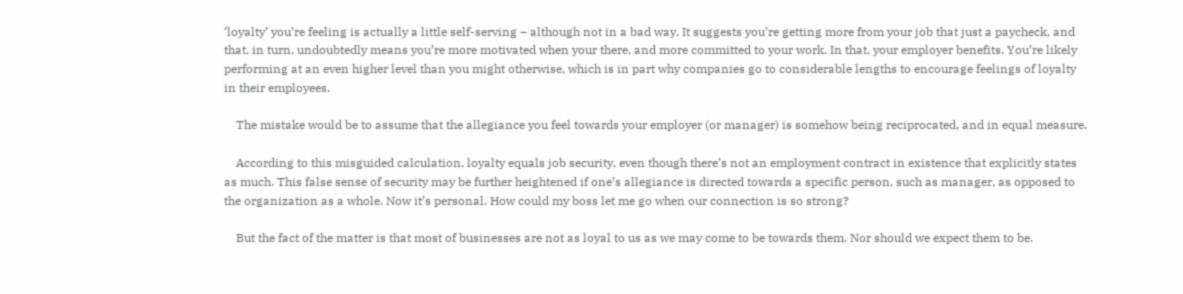‘loyalty’ you’re feeling is actually a little self-serving – although not in a bad way. It suggests you’re getting more from your job that just a paycheck, and that, in turn, undoubtedly means you’re more motivated when your there, and more committed to your work. In that, your employer benefits. You’re likely performing at an even higher level than you might otherwise, which is in part why companies go to considerable lengths to encourage feelings of loyalty in their employees.

    The mistake would be to assume that the allegiance you feel towards your employer (or manager) is somehow being reciprocated, and in equal measure.

    According to this misguided calculation, loyalty equals job security, even though there’s not an employment contract in existence that explicitly states as much. This false sense of security may be further heightened if one’s allegiance is directed towards a specific person, such as manager, as opposed to the organization as a whole. Now it’s personal. How could my boss let me go when our connection is so strong?

    But the fact of the matter is that most of businesses are not as loyal to us as we may come to be towards them. Nor should we expect them to be.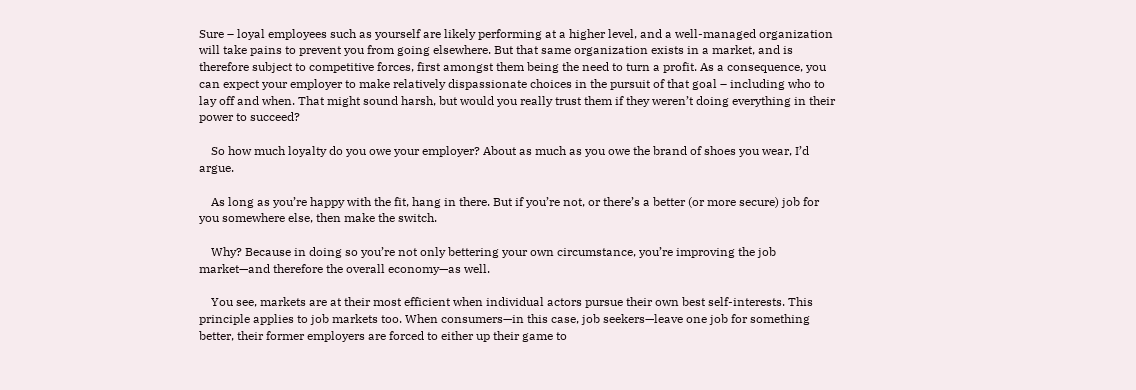Sure – loyal employees such as yourself are likely performing at a higher level, and a well-managed organization will take pains to prevent you from going elsewhere. But that same organization exists in a market, and is therefore subject to competitive forces, first amongst them being the need to turn a profit. As a consequence, you can expect your employer to make relatively dispassionate choices in the pursuit of that goal – including who to lay off and when. That might sound harsh, but would you really trust them if they weren’t doing everything in their power to succeed?

    So how much loyalty do you owe your employer? About as much as you owe the brand of shoes you wear, I’d argue.

    As long as you’re happy with the fit, hang in there. But if you’re not, or there’s a better (or more secure) job for you somewhere else, then make the switch.

    Why? Because in doing so you’re not only bettering your own circumstance, you’re improving the job market—and therefore the overall economy—as well.

    You see, markets are at their most efficient when individual actors pursue their own best self-interests. This principle applies to job markets too. When consumers—in this case, job seekers—leave one job for something better, their former employers are forced to either up their game to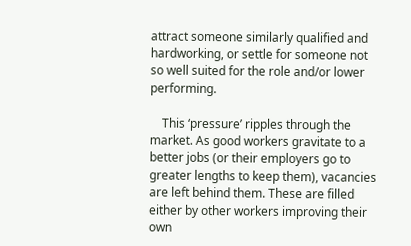attract someone similarly qualified and hardworking, or settle for someone not so well suited for the role and/or lower performing.

    This ‘pressure’ ripples through the market. As good workers gravitate to a better jobs (or their employers go to greater lengths to keep them), vacancies are left behind them. These are filled either by other workers improving their own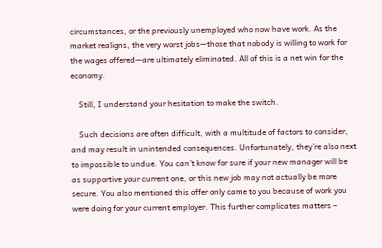circumstances, or the previously unemployed who now have work. As the market realigns, the very worst jobs—those that nobody is willing to work for the wages offered—are ultimately eliminated. All of this is a net win for the economy.

    Still, I understand your hesitation to make the switch.

    Such decisions are often difficult, with a multitude of factors to consider, and may result in unintended consequences. Unfortunately, they’re also next to impossible to undue. You can’t know for sure if your new manager will be as supportive your current one, or this new job may not actually be more secure. You also mentioned this offer only came to you because of work you were doing for your current employer. This further complicates matters –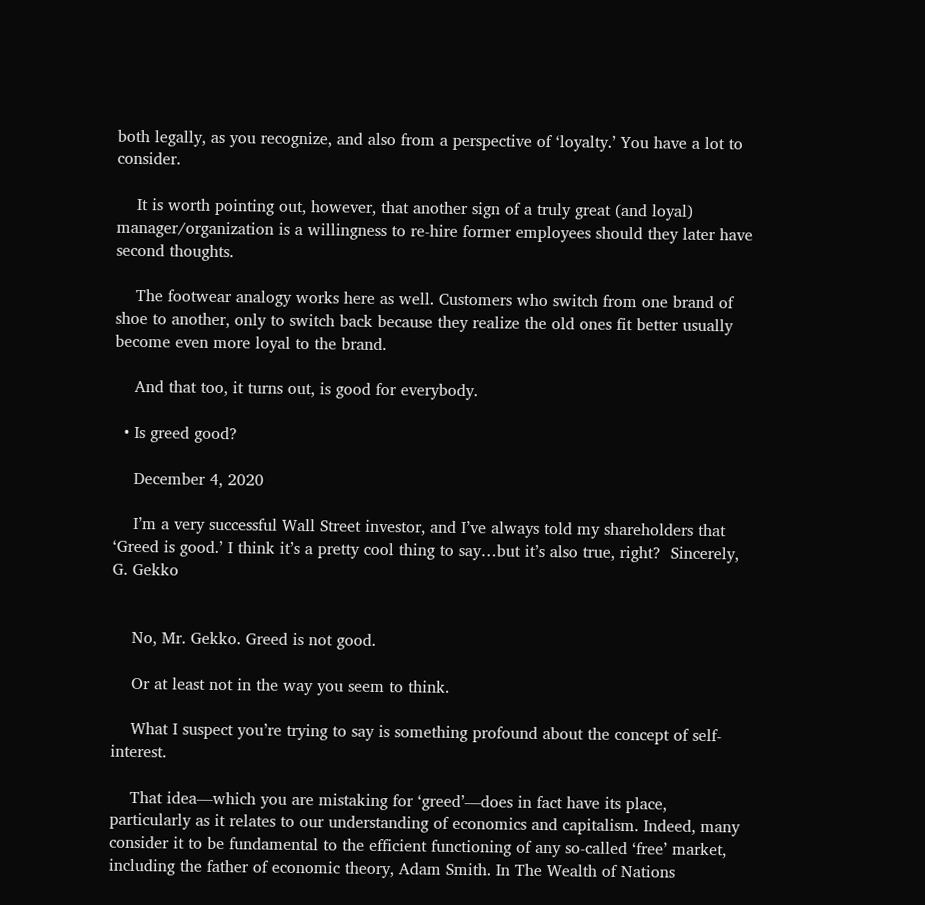both legally, as you recognize, and also from a perspective of ‘loyalty.’ You have a lot to consider.

    It is worth pointing out, however, that another sign of a truly great (and loyal) manager/organization is a willingness to re-hire former employees should they later have second thoughts.

    The footwear analogy works here as well. Customers who switch from one brand of shoe to another, only to switch back because they realize the old ones fit better usually become even more loyal to the brand.

    And that too, it turns out, is good for everybody.

  • Is greed good?

    December 4, 2020

    I’m a very successful Wall Street investor, and I’ve always told my shareholders that ‘Greed is good.’ I think it’s a pretty cool thing to say…but it’s also true, right?  Sincerely, G. Gekko


    No, Mr. Gekko. Greed is not good.

    Or at least not in the way you seem to think.

    What I suspect you’re trying to say is something profound about the concept of self-interest.

    That idea—which you are mistaking for ‘greed’—does in fact have its place, particularly as it relates to our understanding of economics and capitalism. Indeed, many consider it to be fundamental to the efficient functioning of any so-called ‘free’ market, including the father of economic theory, Adam Smith. In The Wealth of Nations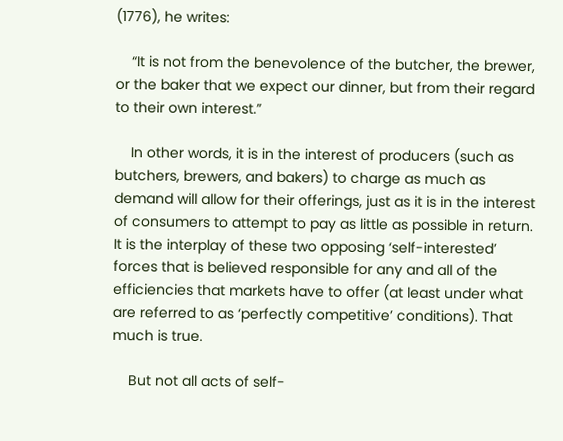(1776), he writes:

    “It is not from the benevolence of the butcher, the brewer, or the baker that we expect our dinner, but from their regard to their own interest.”

    In other words, it is in the interest of producers (such as butchers, brewers, and bakers) to charge as much as demand will allow for their offerings, just as it is in the interest of consumers to attempt to pay as little as possible in return. It is the interplay of these two opposing ‘self-interested’ forces that is believed responsible for any and all of the efficiencies that markets have to offer (at least under what are referred to as ‘perfectly competitive’ conditions). That much is true.

    But not all acts of self-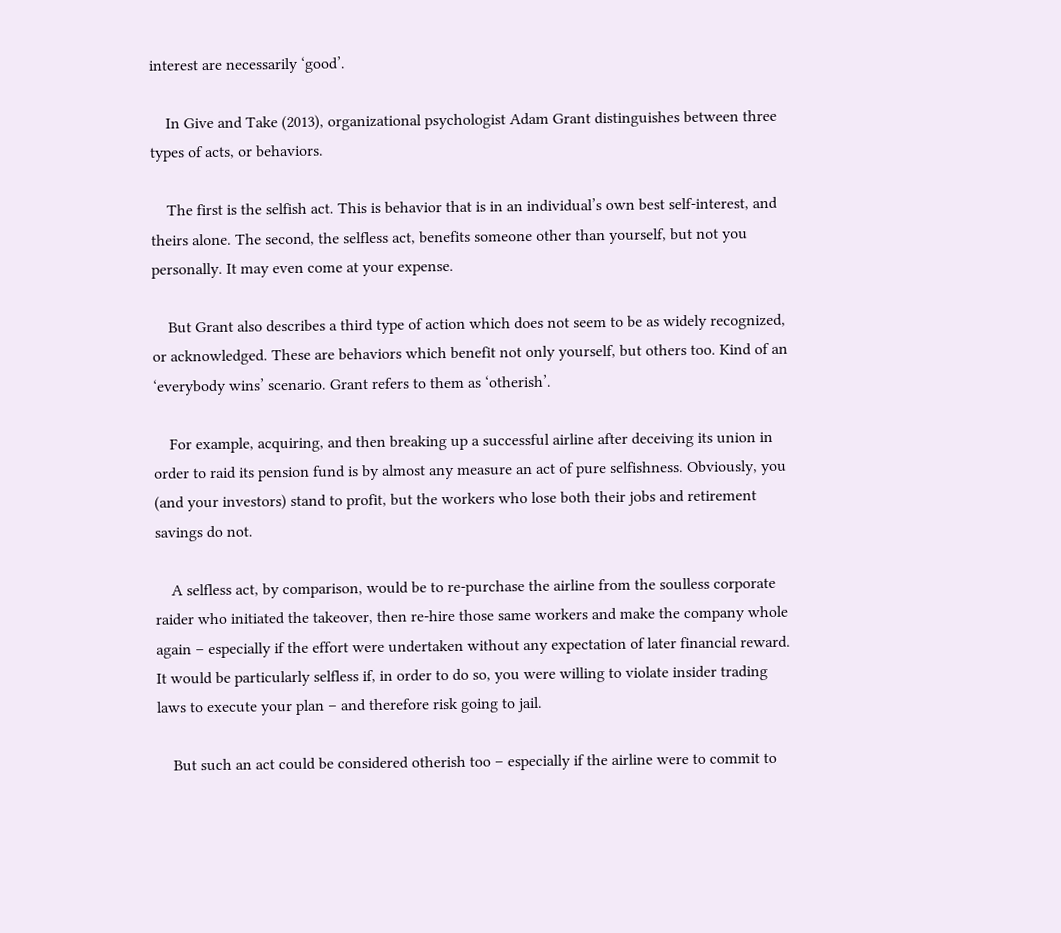interest are necessarily ‘good’.

    In Give and Take (2013), organizational psychologist Adam Grant distinguishes between three types of acts, or behaviors.

    The first is the selfish act. This is behavior that is in an individual’s own best self-interest, and theirs alone. The second, the selfless act, benefits someone other than yourself, but not you personally. It may even come at your expense.

    But Grant also describes a third type of action which does not seem to be as widely recognized, or acknowledged. These are behaviors which benefit not only yourself, but others too. Kind of an ‘everybody wins’ scenario. Grant refers to them as ‘otherish’.

    For example, acquiring, and then breaking up a successful airline after deceiving its union in order to raid its pension fund is by almost any measure an act of pure selfishness. Obviously, you (and your investors) stand to profit, but the workers who lose both their jobs and retirement savings do not.

    A selfless act, by comparison, would be to re-purchase the airline from the soulless corporate raider who initiated the takeover, then re-hire those same workers and make the company whole again – especially if the effort were undertaken without any expectation of later financial reward. It would be particularly selfless if, in order to do so, you were willing to violate insider trading laws to execute your plan – and therefore risk going to jail.

    But such an act could be considered otherish too – especially if the airline were to commit to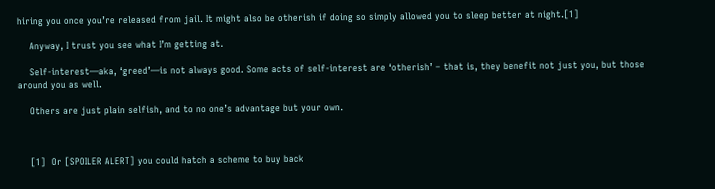hiring you once you’re released from jail. It might also be otherish if doing so simply allowed you to sleep better at night.[1]

    Anyway, I trust you see what I’m getting at.

    Self-interest—aka, ‘greed’—is not always good. Some acts of self-interest are ‘otherish’ – that is, they benefit not just you, but those around you as well.

    Others are just plain selfish, and to no one’s advantage but your own.



    [1]  Or [SPOILER ALERT] you could hatch a scheme to buy back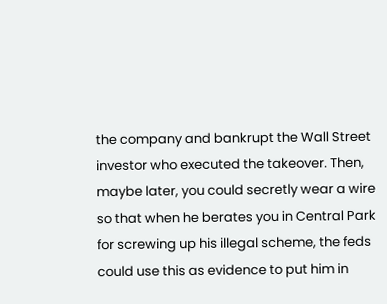the company and bankrupt the Wall Street investor who executed the takeover. Then, maybe later, you could secretly wear a wire so that when he berates you in Central Park for screwing up his illegal scheme, the feds could use this as evidence to put him in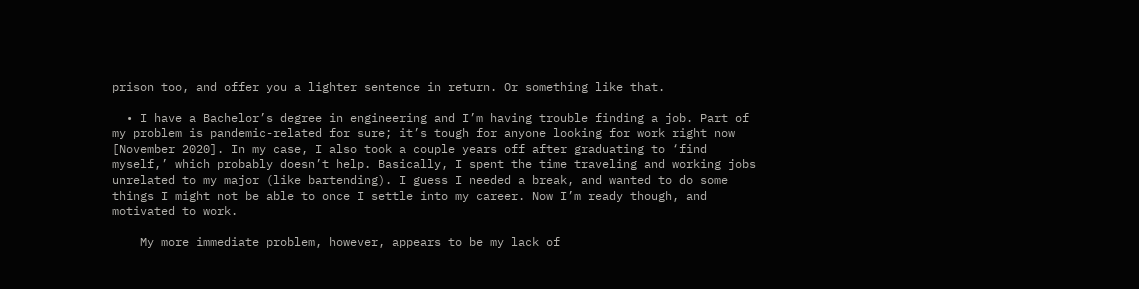prison too, and offer you a lighter sentence in return. Or something like that.

  • I have a Bachelor’s degree in engineering and I’m having trouble finding a job. Part of my problem is pandemic-related for sure; it’s tough for anyone looking for work right now [November 2020]. In my case, I also took a couple years off after graduating to ‘find myself,’ which probably doesn’t help. Basically, I spent the time traveling and working jobs unrelated to my major (like bartending). I guess I needed a break, and wanted to do some things I might not be able to once I settle into my career. Now I’m ready though, and motivated to work.

    My more immediate problem, however, appears to be my lack of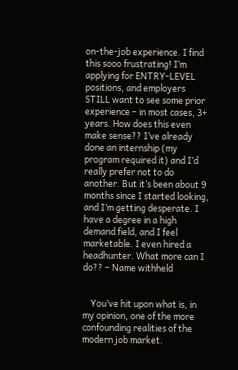on-the-job experience. I find this sooo frustrating! I’m applying for ENTRY-LEVEL positions, and employers STILL want to see some prior experience – in most cases, 3+ years. How does this even make sense?? I’ve already done an internship (my program required it) and I’d really prefer not to do another. But it’s been about 9 months since I started looking, and I’m getting desperate. I have a degree in a high demand field, and I feel marketable. I even hired a headhunter. What more can I do?? – Name withheld


    You’ve hit upon what is, in my opinion, one of the more confounding realities of the modern job market.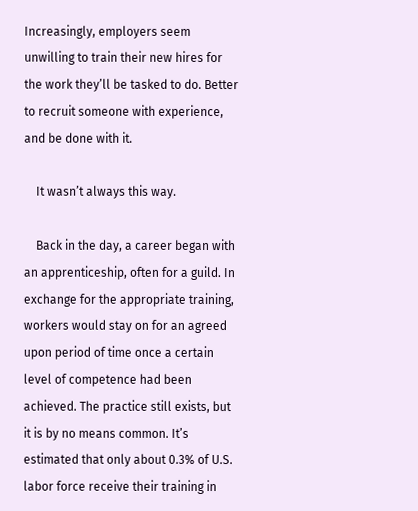Increasingly, employers seem unwilling to train their new hires for the work they’ll be tasked to do. Better to recruit someone with experience, and be done with it.

    It wasn’t always this way.

    Back in the day, a career began with an apprenticeship, often for a guild. In exchange for the appropriate training, workers would stay on for an agreed upon period of time once a certain level of competence had been achieved. The practice still exists, but it is by no means common. It’s estimated that only about 0.3% of U.S. labor force receive their training in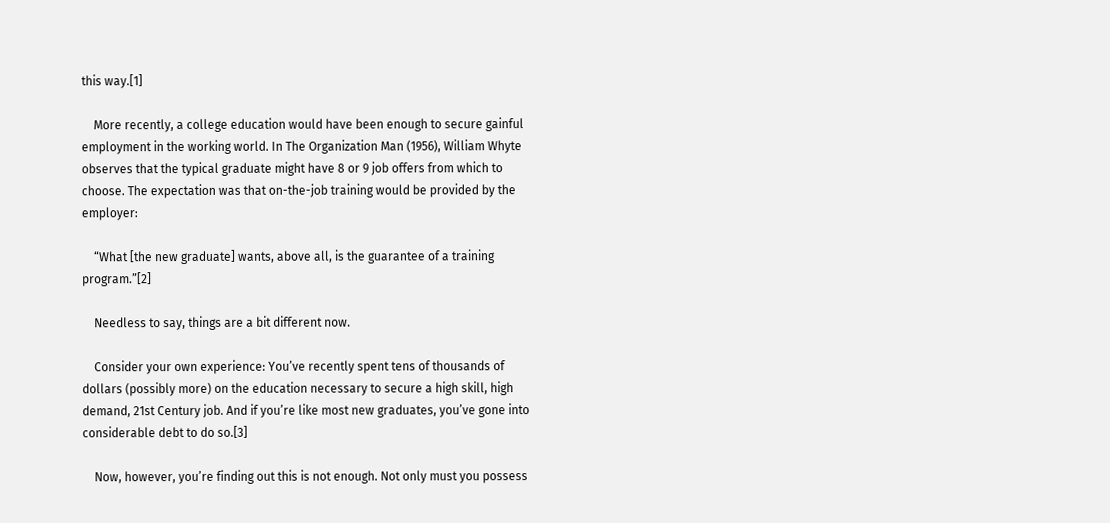this way.[1]

    More recently, a college education would have been enough to secure gainful employment in the working world. In The Organization Man (1956), William Whyte observes that the typical graduate might have 8 or 9 job offers from which to choose. The expectation was that on-the-job training would be provided by the employer:

    “What [the new graduate] wants, above all, is the guarantee of a training program.”[2]

    Needless to say, things are a bit different now.

    Consider your own experience: You’ve recently spent tens of thousands of dollars (possibly more) on the education necessary to secure a high skill, high demand, 21st Century job. And if you’re like most new graduates, you’ve gone into considerable debt to do so.[3]

    Now, however, you’re finding out this is not enough. Not only must you possess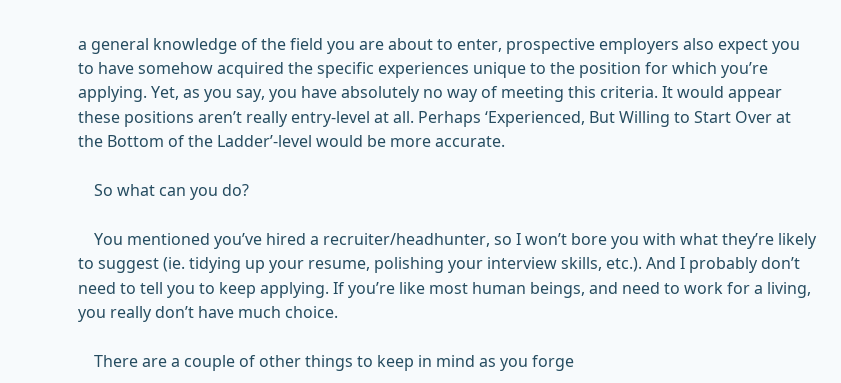a general knowledge of the field you are about to enter, prospective employers also expect you to have somehow acquired the specific experiences unique to the position for which you’re applying. Yet, as you say, you have absolutely no way of meeting this criteria. It would appear these positions aren’t really entry-level at all. Perhaps ‘Experienced, But Willing to Start Over at the Bottom of the Ladder’-level would be more accurate.

    So what can you do?

    You mentioned you’ve hired a recruiter/headhunter, so I won’t bore you with what they’re likely to suggest (ie. tidying up your resume, polishing your interview skills, etc.). And I probably don’t need to tell you to keep applying. If you’re like most human beings, and need to work for a living, you really don’t have much choice.

    There are a couple of other things to keep in mind as you forge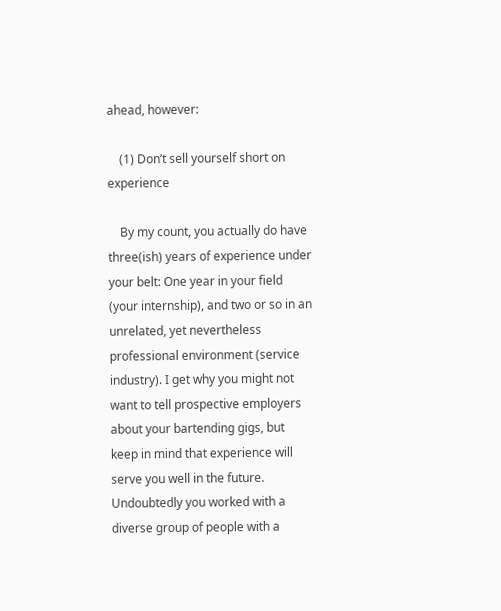ahead, however:

    (1) Don’t sell yourself short on experience

    By my count, you actually do have three(ish) years of experience under your belt: One year in your field (your internship), and two or so in an unrelated, yet nevertheless professional environment (service industry). I get why you might not want to tell prospective employers about your bartending gigs, but keep in mind that experience will serve you well in the future. Undoubtedly you worked with a diverse group of people with a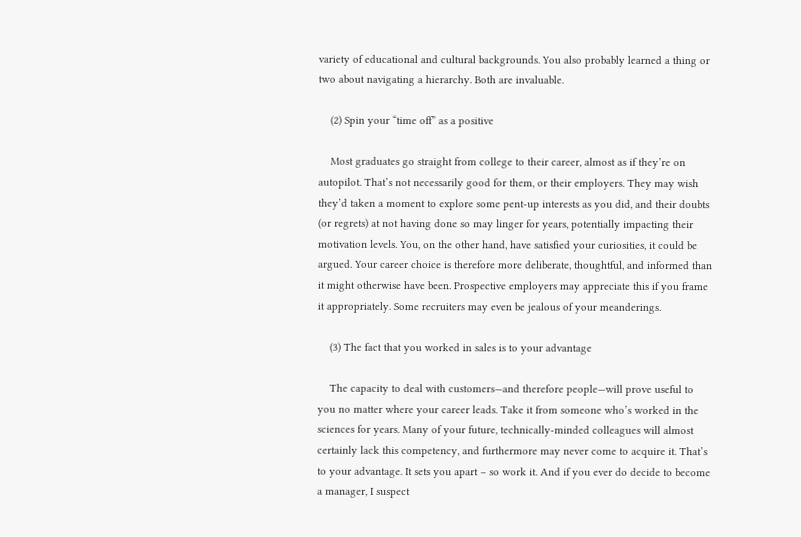variety of educational and cultural backgrounds. You also probably learned a thing or two about navigating a hierarchy. Both are invaluable.

    (2) Spin your “time off” as a positive

    Most graduates go straight from college to their career, almost as if they’re on autopilot. That’s not necessarily good for them, or their employers. They may wish they’d taken a moment to explore some pent-up interests as you did, and their doubts (or regrets) at not having done so may linger for years, potentially impacting their motivation levels. You, on the other hand, have satisfied your curiosities, it could be argued. Your career choice is therefore more deliberate, thoughtful, and informed than it might otherwise have been. Prospective employers may appreciate this if you frame it appropriately. Some recruiters may even be jealous of your meanderings.

    (3) The fact that you worked in sales is to your advantage

    The capacity to deal with customers—and therefore people—will prove useful to you no matter where your career leads. Take it from someone who’s worked in the sciences for years. Many of your future, technically-minded colleagues will almost certainly lack this competency, and furthermore may never come to acquire it. That’s to your advantage. It sets you apart – so work it. And if you ever do decide to become a manager, I suspect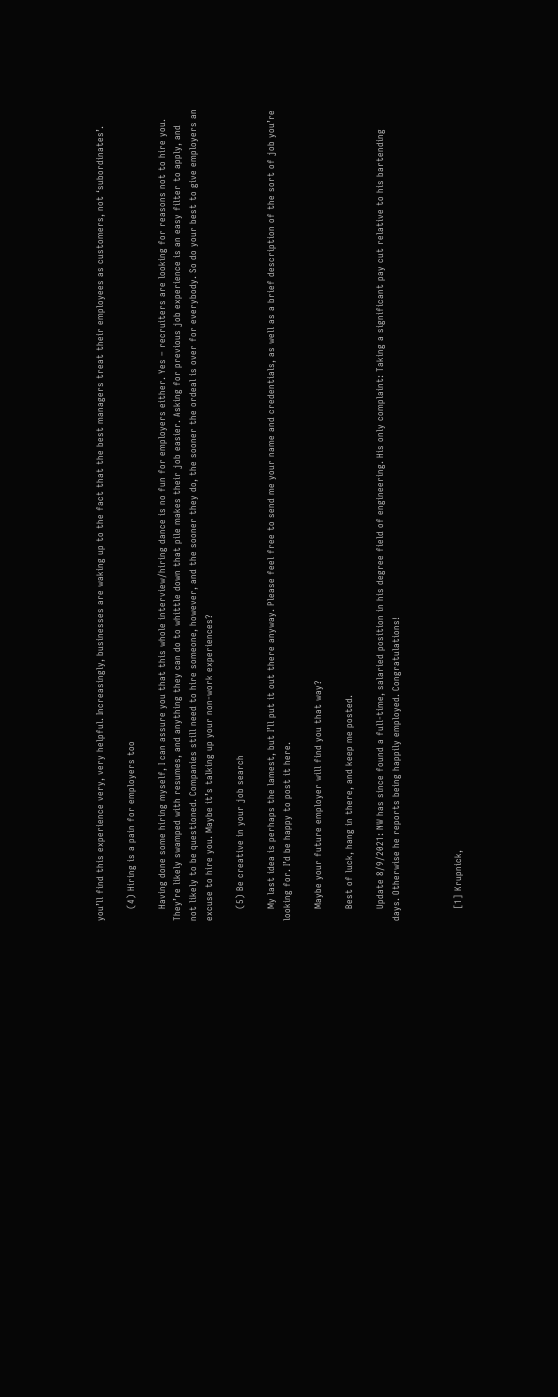you’ll find this experience very, very helpful. Increasingly, businesses are waking up to the fact that the best managers treat their employees as customers, not ‘subordinates’.

    (4) Hiring is a pain for employers too

    Having done some hiring myself, I can assure you that this whole interview/hiring dance is no fun for employers either. Yes – recruiters are looking for reasons not to hire you. They’re likely swamped with resumes, and anything they can do to whittle down that pile makes their job easier. Asking for previous job experience is an easy filter to apply, and not likely to be questioned. Companies still need to hire someone, however, and the sooner they do, the sooner the ordeal is over for everybody. So do your best to give employers an excuse to hire you. Maybe it’s talking up your non-work experiences?

    (5) Be creative in your job search

    My last idea is perhaps the lamest, but I’ll put it out there anyway. Please feel free to send me your name and credentials, as well as a brief description of the sort of job you’re looking for. I’d be happy to post it here.

    Maybe your future employer will find you that way?

    Best of luck, hang in there, and keep me posted.

    Update 8/9/2021: NW has since found a full-time, salaried position in his degree field of engineering. His only complaint: Taking a significant pay cut relative to his bartending days. Otherwise he reports being happily employed. Congratulations!



    [1] Krupnick,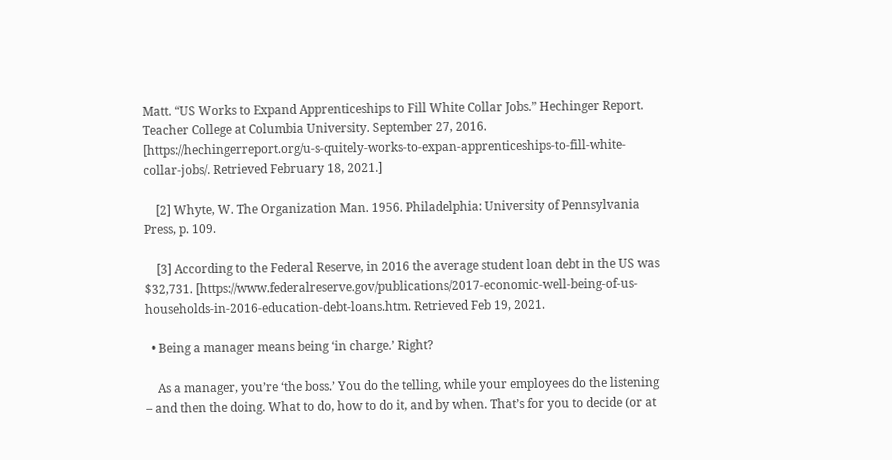Matt. “US Works to Expand Apprenticeships to Fill White Collar Jobs.” Hechinger Report. Teacher College at Columbia University. September 27, 2016. [https://hechingerreport.org/u-s-quitely-works-to-expan-apprenticeships-to-fill-white-collar-jobs/. Retrieved February 18, 2021.]

    [2] Whyte, W. The Organization Man. 1956. Philadelphia: University of Pennsylvania Press, p. 109.

    [3] According to the Federal Reserve, in 2016 the average student loan debt in the US was $32,731. [https://www.federalreserve.gov/publications/2017-economic-well-being-of-us-households-in-2016-education-debt-loans.htm. Retrieved Feb 19, 2021.

  • Being a manager means being ‘in charge.’ Right?

    As a manager, you’re ‘the boss.’ You do the telling, while your employees do the listening – and then the doing. What to do, how to do it, and by when. That’s for you to decide (or at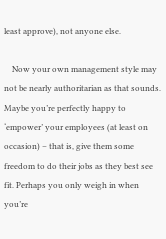least approve), not anyone else.

    Now your own management style may not be nearly authoritarian as that sounds. Maybe you’re perfectly happy to ‘empower’ your employees (at least on occasion) – that is, give them some freedom to do their jobs as they best see fit. Perhaps you only weigh in when you’re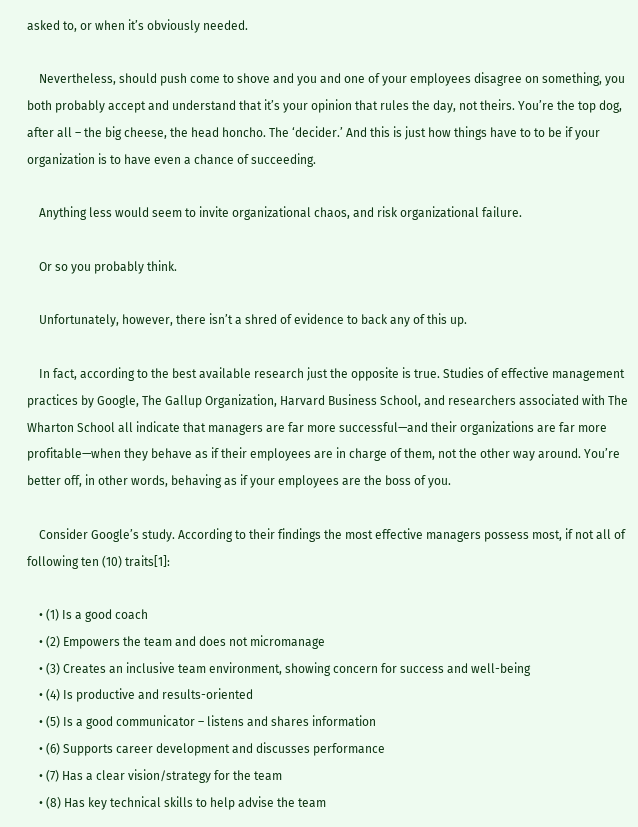asked to, or when it’s obviously needed.

    Nevertheless, should push come to shove and you and one of your employees disagree on something, you both probably accept and understand that it’s your opinion that rules the day, not theirs. You’re the top dog, after all – the big cheese, the head honcho. The ‘decider.’ And this is just how things have to to be if your organization is to have even a chance of succeeding.

    Anything less would seem to invite organizational chaos, and risk organizational failure.

    Or so you probably think.

    Unfortunately, however, there isn’t a shred of evidence to back any of this up.

    In fact, according to the best available research just the opposite is true. Studies of effective management practices by Google, The Gallup Organization, Harvard Business School, and researchers associated with The Wharton School all indicate that managers are far more successful—and their organizations are far more profitable—when they behave as if their employees are in charge of them, not the other way around. You’re better off, in other words, behaving as if your employees are the boss of you.

    Consider Google’s study. According to their findings the most effective managers possess most, if not all of following ten (10) traits[1]:

    • (1) Is a good coach
    • (2) Empowers the team and does not micromanage
    • (3) Creates an inclusive team environment, showing concern for success and well-being
    • (4) Is productive and results-oriented
    • (5) Is a good communicator – listens and shares information
    • (6) Supports career development and discusses performance
    • (7) Has a clear vision/strategy for the team
    • (8) Has key technical skills to help advise the team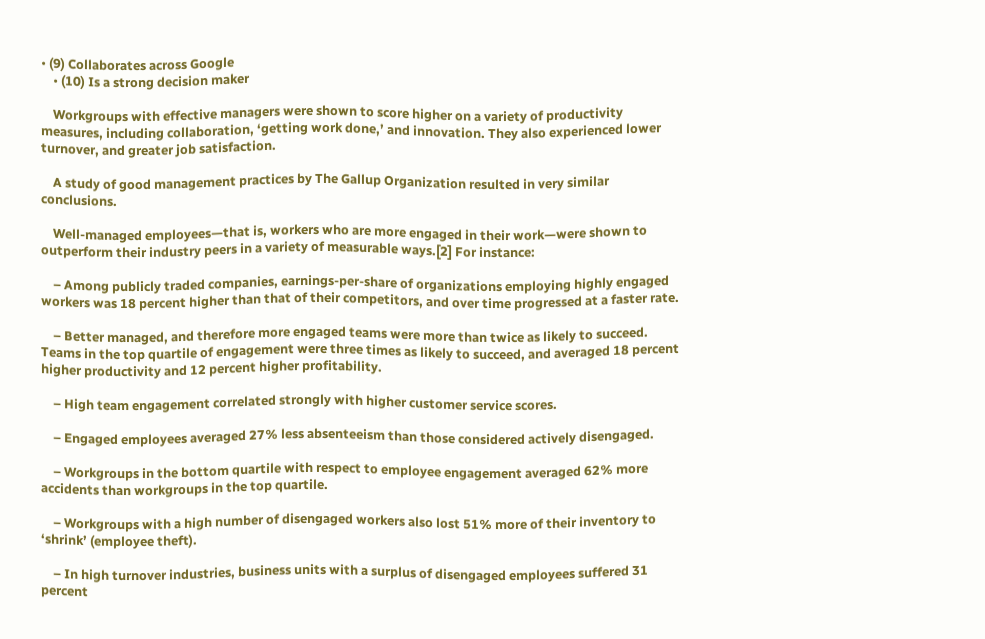• (9) Collaborates across Google
    • (10) Is a strong decision maker

    Workgroups with effective managers were shown to score higher on a variety of productivity measures, including collaboration, ‘getting work done,’ and innovation. They also experienced lower turnover, and greater job satisfaction.

    A study of good management practices by The Gallup Organization resulted in very similar conclusions.

    Well-managed employees—that is, workers who are more engaged in their work—were shown to outperform their industry peers in a variety of measurable ways.[2] For instance:

    – Among publicly traded companies, earnings-per-share of organizations employing highly engaged workers was 18 percent higher than that of their competitors, and over time progressed at a faster rate.

    – Better managed, and therefore more engaged teams were more than twice as likely to succeed. Teams in the top quartile of engagement were three times as likely to succeed, and averaged 18 percent higher productivity and 12 percent higher profitability.

    – High team engagement correlated strongly with higher customer service scores.

    – Engaged employees averaged 27% less absenteeism than those considered actively disengaged.

    – Workgroups in the bottom quartile with respect to employee engagement averaged 62% more accidents than workgroups in the top quartile.

    – Workgroups with a high number of disengaged workers also lost 51% more of their inventory to ‘shrink’ (employee theft).

    – In high turnover industries, business units with a surplus of disengaged employees suffered 31 percent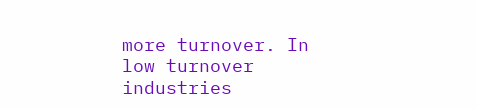more turnover. In low turnover industries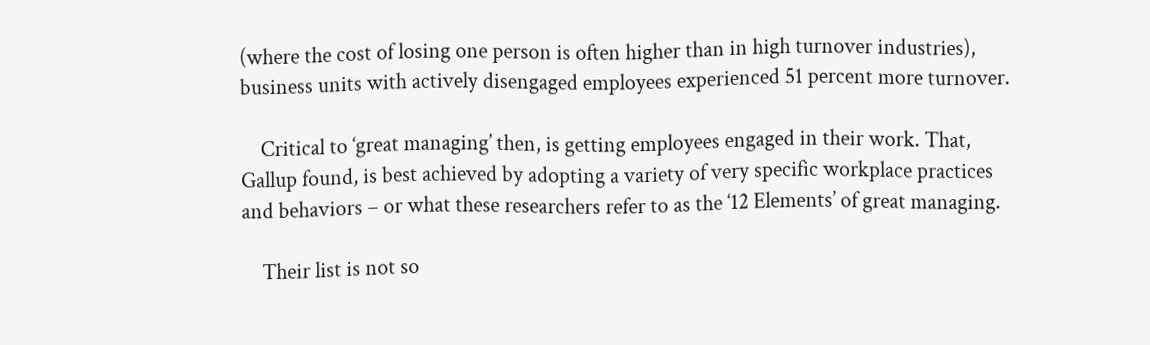(where the cost of losing one person is often higher than in high turnover industries), business units with actively disengaged employees experienced 51 percent more turnover.

    Critical to ‘great managing’ then, is getting employees engaged in their work. That, Gallup found, is best achieved by adopting a variety of very specific workplace practices and behaviors – or what these researchers refer to as the ‘12 Elements’ of great managing.

    Their list is not so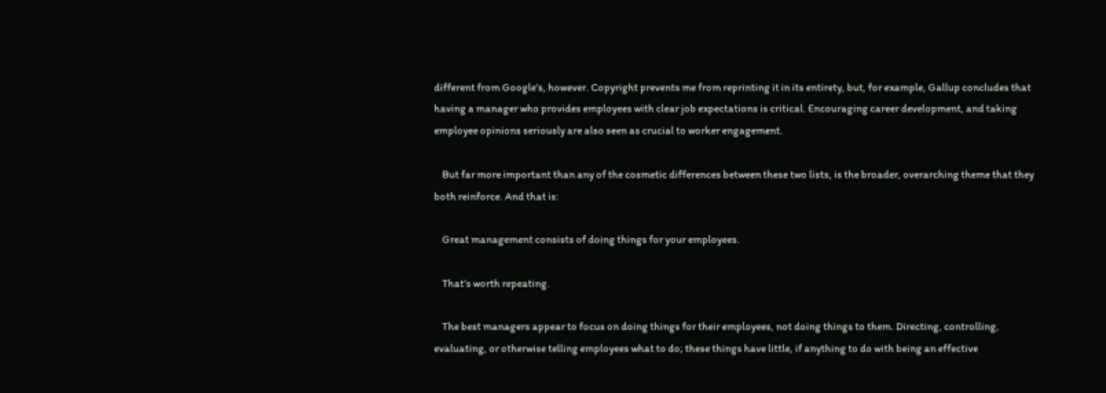different from Google’s, however. Copyright prevents me from reprinting it in its entirety, but, for example, Gallup concludes that having a manager who provides employees with clear job expectations is critical. Encouraging career development, and taking employee opinions seriously are also seen as crucial to worker engagement.

    But far more important than any of the cosmetic differences between these two lists, is the broader, overarching theme that they both reinforce. And that is:

    Great management consists of doing things for your employees.

    That’s worth repeating.

    The best managers appear to focus on doing things for their employees, not doing things to them. Directing, controlling, evaluating, or otherwise telling employees what to do; these things have little, if anything to do with being an effective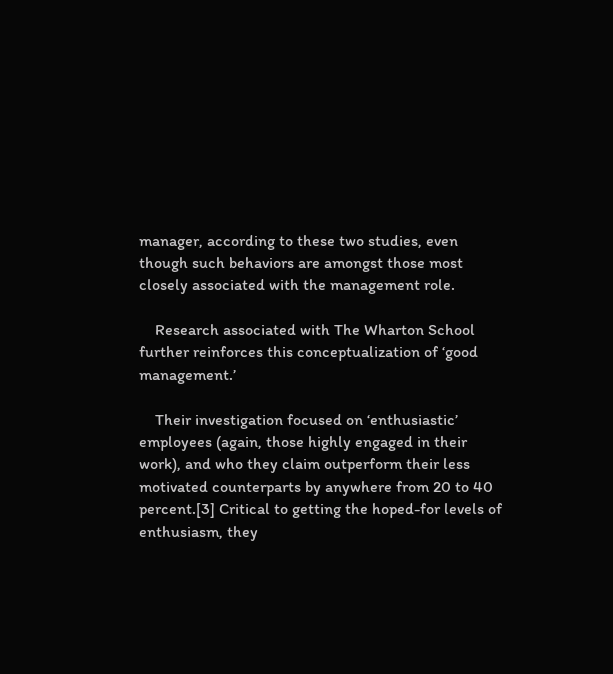manager, according to these two studies, even though such behaviors are amongst those most closely associated with the management role.

    Research associated with The Wharton School further reinforces this conceptualization of ‘good management.’

    Their investigation focused on ‘enthusiastic’ employees (again, those highly engaged in their work), and who they claim outperform their less motivated counterparts by anywhere from 20 to 40 percent.[3] Critical to getting the hoped-for levels of enthusiasm, they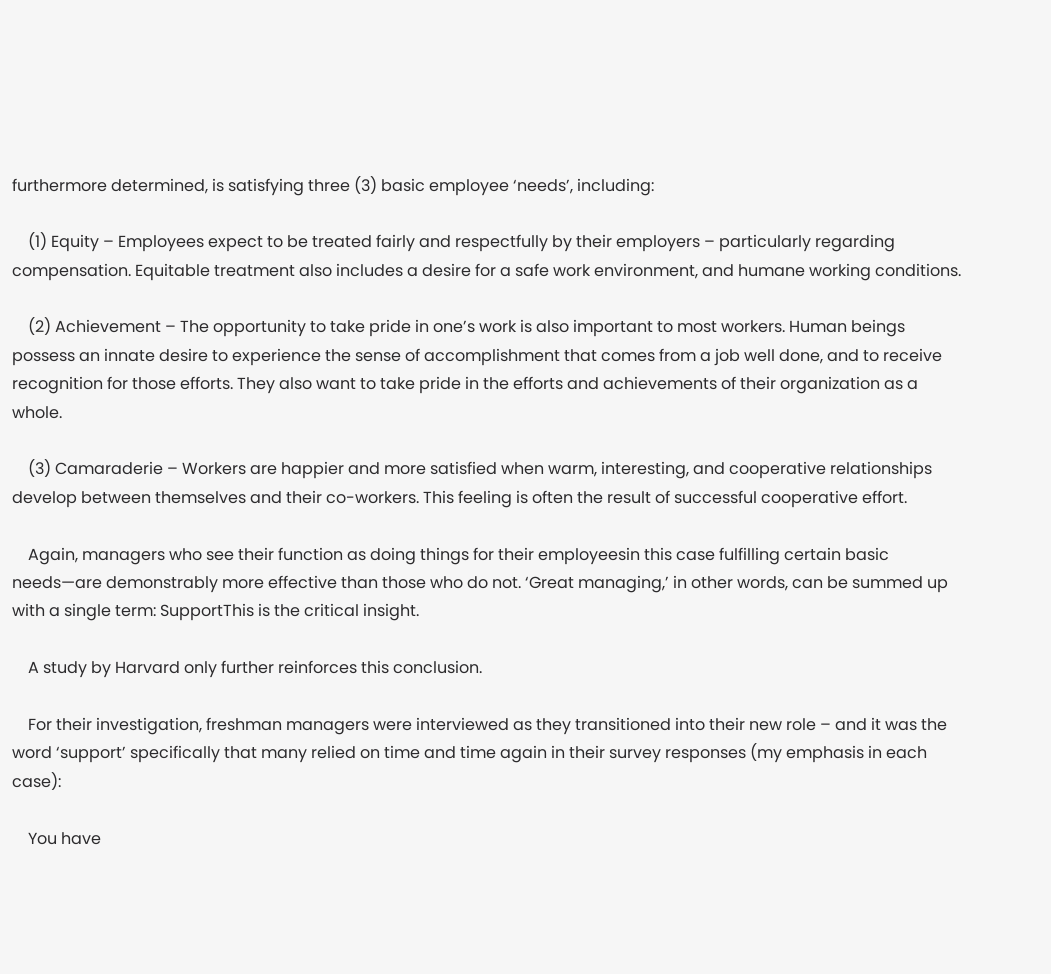furthermore determined, is satisfying three (3) basic employee ‘needs’, including:

    (1) Equity – Employees expect to be treated fairly and respectfully by their employers – particularly regarding compensation. Equitable treatment also includes a desire for a safe work environment, and humane working conditions.

    (2) Achievement – The opportunity to take pride in one’s work is also important to most workers. Human beings possess an innate desire to experience the sense of accomplishment that comes from a job well done, and to receive recognition for those efforts. They also want to take pride in the efforts and achievements of their organization as a whole.

    (3) Camaraderie – Workers are happier and more satisfied when warm, interesting, and cooperative relationships develop between themselves and their co-workers. This feeling is often the result of successful cooperative effort.

    Again, managers who see their function as doing things for their employeesin this case fulfilling certain basic needs—are demonstrably more effective than those who do not. ‘Great managing,’ in other words, can be summed up with a single term: SupportThis is the critical insight.

    A study by Harvard only further reinforces this conclusion.

    For their investigation, freshman managers were interviewed as they transitioned into their new role – and it was the word ‘support’ specifically that many relied on time and time again in their survey responses (my emphasis in each case):

    You have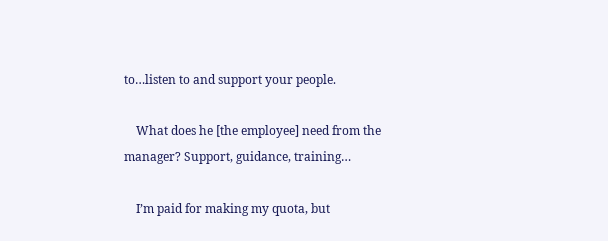to…listen to and support your people.

    What does he [the employee] need from the manager? Support, guidance, training…

    I’m paid for making my quota, but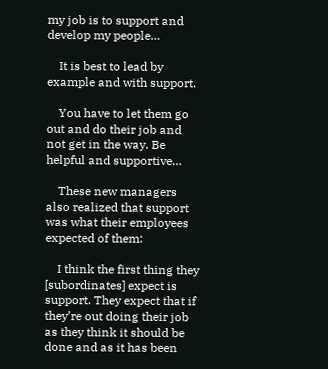my job is to support and develop my people…

    It is best to lead by example and with support.

    You have to let them go out and do their job and not get in the way. Be helpful and supportive…

    These new managers also realized that support was what their employees expected of them:

    I think the first thing they [subordinates] expect is support. They expect that if they’re out doing their job as they think it should be done and as it has been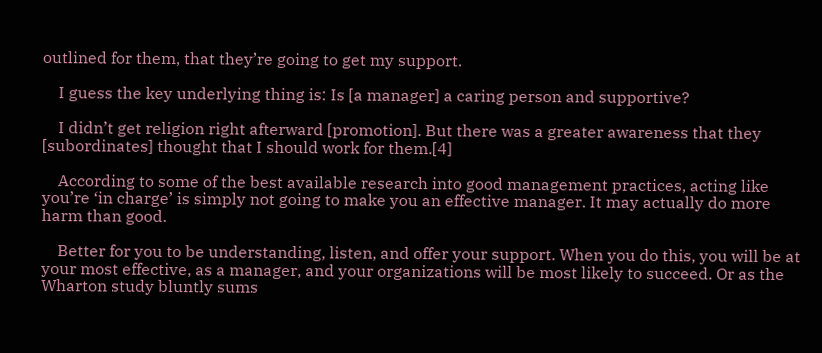outlined for them, that they’re going to get my support.

    I guess the key underlying thing is: Is [a manager] a caring person and supportive?

    I didn’t get religion right afterward [promotion]. But there was a greater awareness that they [subordinates] thought that I should work for them.[4]

    According to some of the best available research into good management practices, acting like you’re ‘in charge’ is simply not going to make you an effective manager. It may actually do more harm than good.

    Better for you to be understanding, listen, and offer your support. When you do this, you will be at your most effective, as a manager, and your organizations will be most likely to succeed. Or as the Wharton study bluntly sums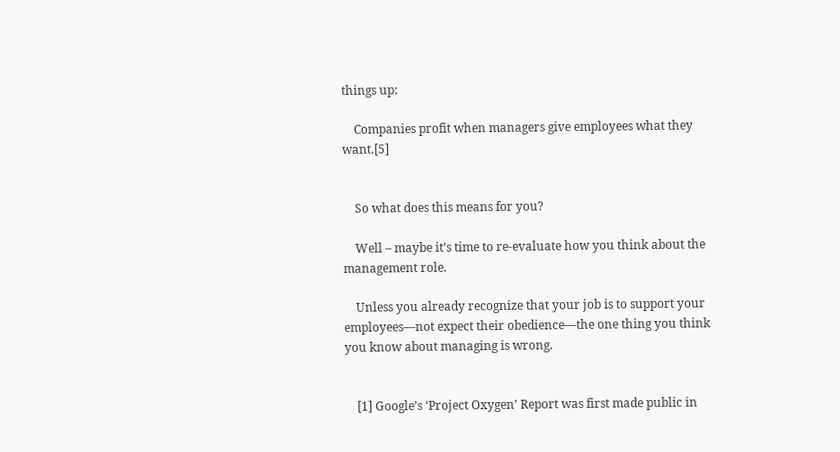things up:

    Companies profit when managers give employees what they want.[5]


    So what does this means for you?

    Well – maybe it’s time to re-evaluate how you think about the management role.

    Unless you already recognize that your job is to support your employees—not expect their obedience—the one thing you think you know about managing is wrong.


    [1] Google’s ‘Project Oxygen’ Report was first made public in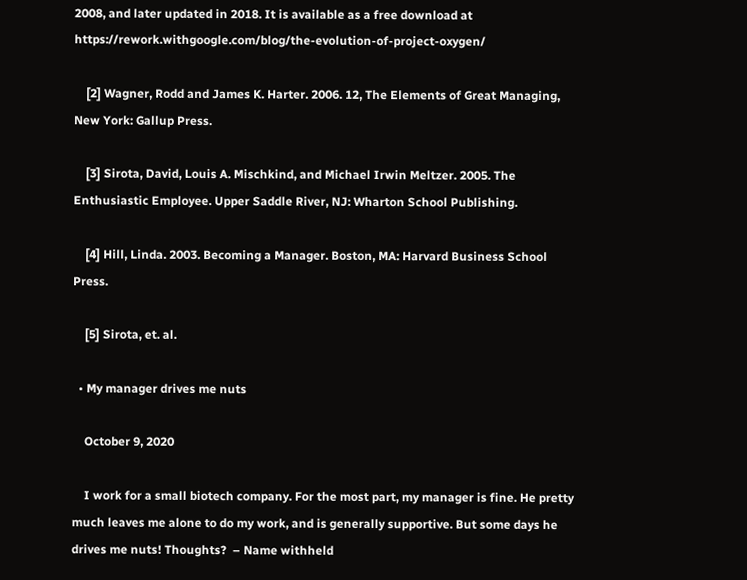2008, and later updated in 2018. It is available as a free download at https://rework.withgoogle.com/blog/the-evolution-of-project-oxygen/

    [2] Wagner, Rodd and James K. Harter. 2006. 12, The Elements of Great Managing, New York: Gallup Press.

    [3] Sirota, David, Louis A. Mischkind, and Michael Irwin Meltzer. 2005. The Enthusiastic Employee. Upper Saddle River, NJ: Wharton School Publishing.

    [4] Hill, Linda. 2003. Becoming a Manager. Boston, MA: Harvard Business School Press.

    [5] Sirota, et. al.

  • My manager drives me nuts

    October 9, 2020

    I work for a small biotech company. For the most part, my manager is fine. He pretty much leaves me alone to do my work, and is generally supportive. But some days he drives me nuts! Thoughts?  – Name withheld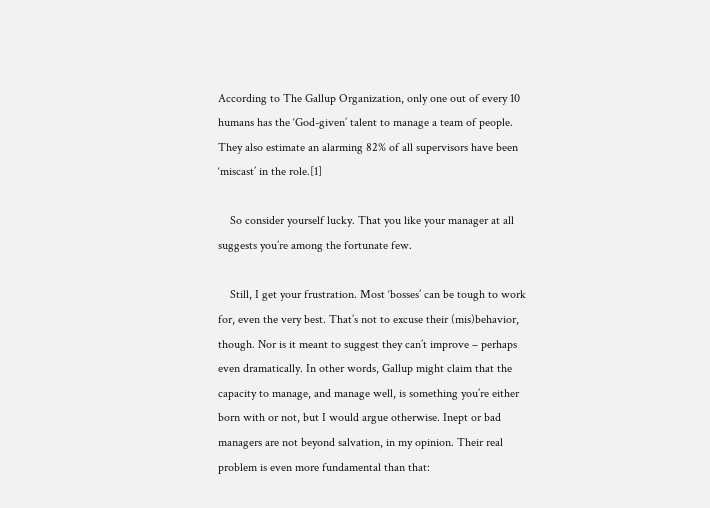According to The Gallup Organization, only one out of every 10 humans has the ‘God-given’ talent to manage a team of people. They also estimate an alarming 82% of all supervisors have been ‘miscast’ in the role.[1]

    So consider yourself lucky. That you like your manager at all suggests you’re among the fortunate few.

    Still, I get your frustration. Most ‘bosses’ can be tough to work for, even the very best. That’s not to excuse their (mis)behavior, though. Nor is it meant to suggest they can’t improve – perhaps even dramatically. In other words, Gallup might claim that the capacity to manage, and manage well, is something you’re either born with or not, but I would argue otherwise. Inept or bad managers are not beyond salvation, in my opinion. Their real problem is even more fundamental than that: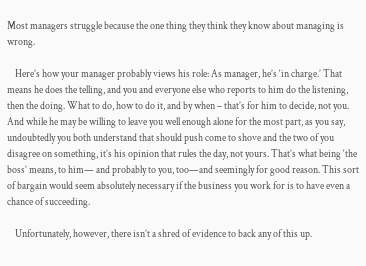Most managers struggle because the one thing they think they know about managing is wrong.

    Here’s how your manager probably views his role: As manager, he’s ‘in charge.’ That means he does the telling, and you and everyone else who reports to him do the listening, then the doing. What to do, how to do it, and by when – that’s for him to decide, not you. And while he may be willing to leave you well enough alone for the most part, as you say, undoubtedly you both understand that should push come to shove and the two of you disagree on something, it’s his opinion that rules the day, not yours. That’s what being ‘the boss’ means, to him— and probably to you, too—and seemingly for good reason. This sort of bargain would seem absolutely necessary if the business you work for is to have even a chance of succeeding.

    Unfortunately, however, there isn’t a shred of evidence to back any of this up.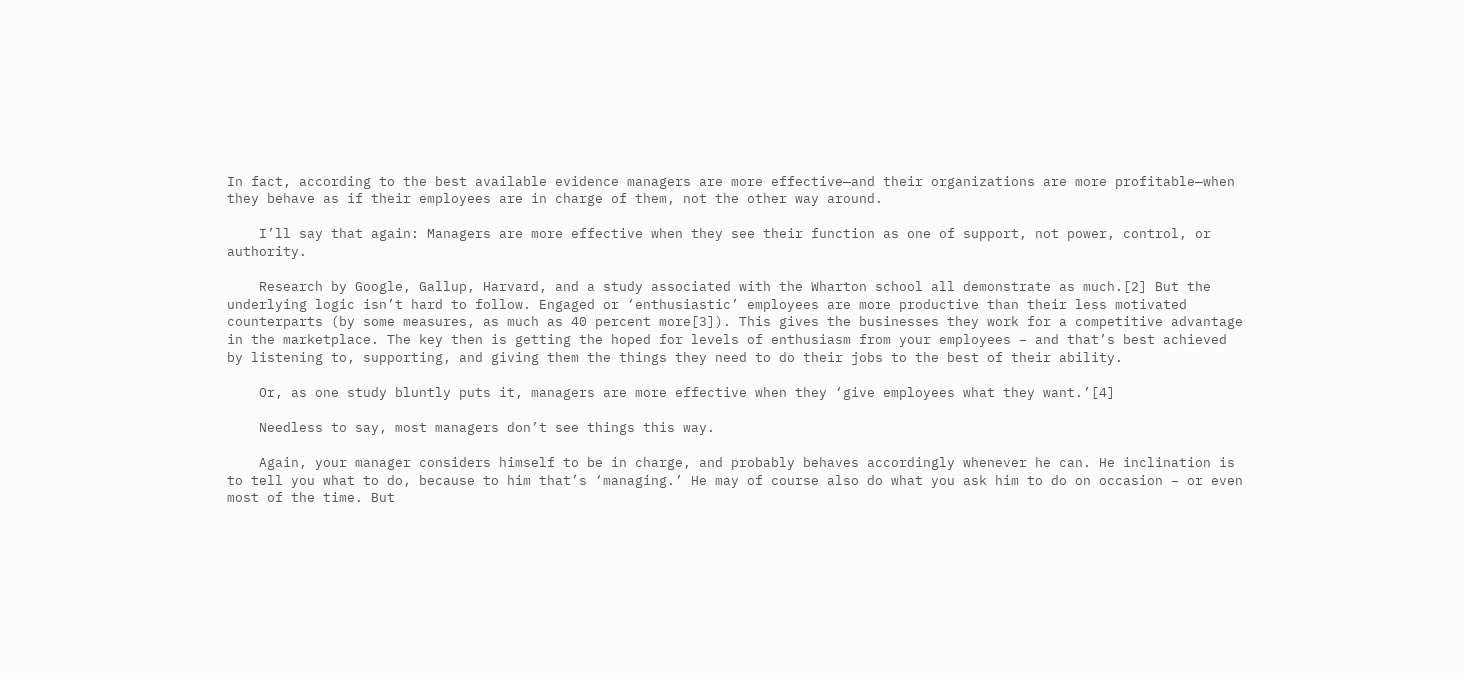In fact, according to the best available evidence managers are more effective—and their organizations are more profitable—when they behave as if their employees are in charge of them, not the other way around.

    I’ll say that again: Managers are more effective when they see their function as one of support, not power, control, or authority.

    Research by Google, Gallup, Harvard, and a study associated with the Wharton school all demonstrate as much.[2] But the underlying logic isn’t hard to follow. Engaged or ‘enthusiastic’ employees are more productive than their less motivated counterparts (by some measures, as much as 40 percent more[3]). This gives the businesses they work for a competitive advantage in the marketplace. The key then is getting the hoped for levels of enthusiasm from your employees – and that’s best achieved by listening to, supporting, and giving them the things they need to do their jobs to the best of their ability.

    Or, as one study bluntly puts it, managers are more effective when they ‘give employees what they want.’[4]

    Needless to say, most managers don’t see things this way.

    Again, your manager considers himself to be in charge, and probably behaves accordingly whenever he can. He inclination is to tell you what to do, because to him that’s ‘managing.’ He may of course also do what you ask him to do on occasion – or even most of the time. But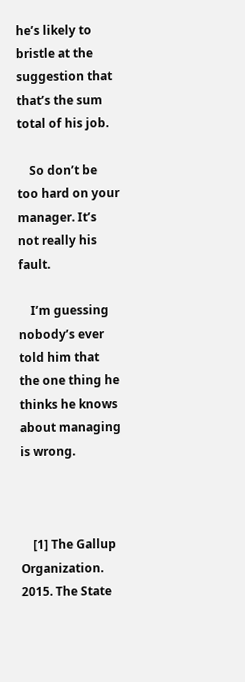he’s likely to bristle at the suggestion that that’s the sum total of his job.

    So don’t be too hard on your manager. It’s not really his fault.

    I’m guessing nobody’s ever told him that the one thing he thinks he knows about managing is wrong.



    [1] The Gallup Organization. 2015. The State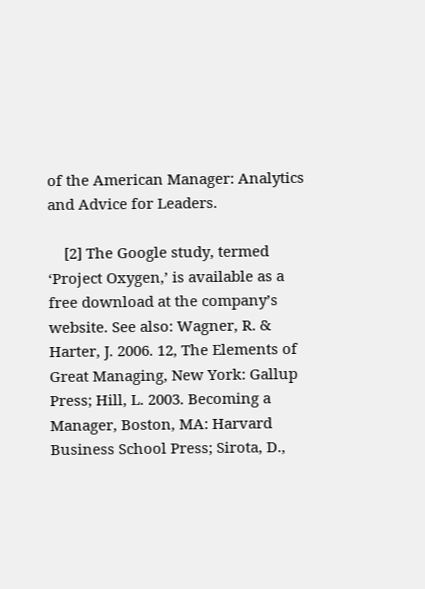of the American Manager: Analytics and Advice for Leaders.

    [2] The Google study, termed ‘Project Oxygen,’ is available as a free download at the company’s website. See also: Wagner, R. & Harter, J. 2006. 12, The Elements of Great Managing, New York: Gallup Press; Hill, L. 2003. Becoming a Manager, Boston, MA: Harvard Business School Press; Sirota, D.,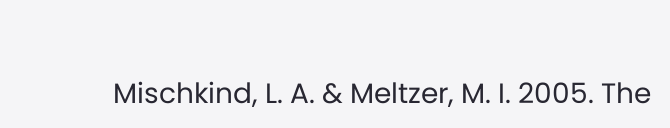Mischkind, L. A. & Meltzer, M. I. 2005. The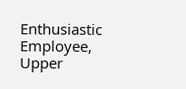Enthusiastic Employee, Upper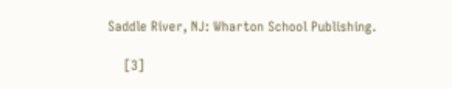Saddle River, NJ: Wharton School Publishing.

    [3]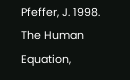Pfeffer, J. 1998. The Human Equation,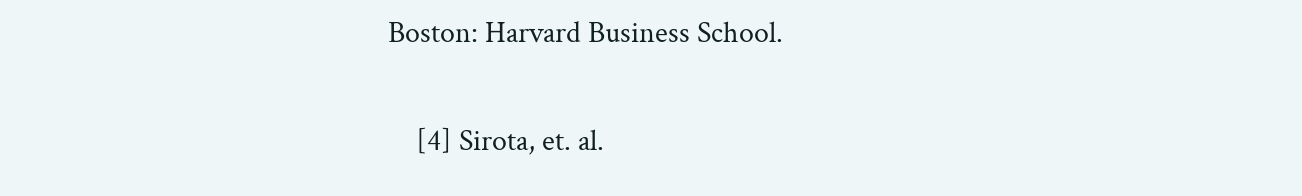Boston: Harvard Business School.

    [4] Sirota, et. al.